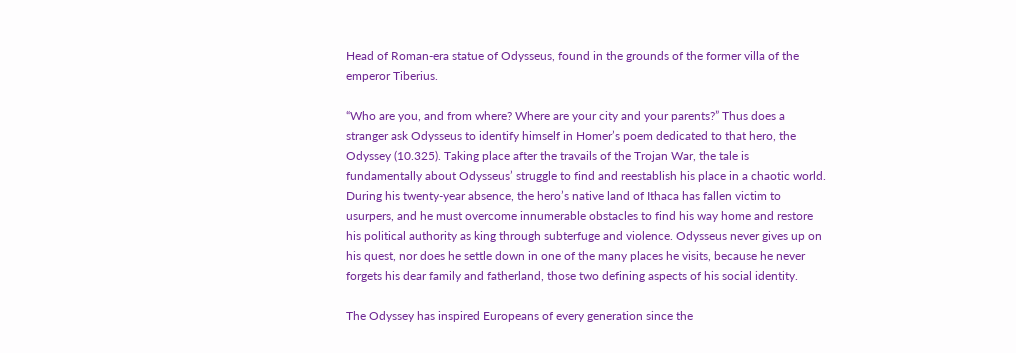Head of Roman-era statue of Odysseus, found in the grounds of the former villa of the emperor Tiberius.

“Who are you, and from where? Where are your city and your parents?” Thus does a stranger ask Odysseus to identify himself in Homer’s poem dedicated to that hero, the Odyssey (10.325). Taking place after the travails of the Trojan War, the tale is fundamentally about Odysseus’ struggle to find and reestablish his place in a chaotic world. During his twenty-year absence, the hero’s native land of Ithaca has fallen victim to usurpers, and he must overcome innumerable obstacles to find his way home and restore his political authority as king through subterfuge and violence. Odysseus never gives up on his quest, nor does he settle down in one of the many places he visits, because he never forgets his dear family and fatherland, those two defining aspects of his social identity.

The Odyssey has inspired Europeans of every generation since the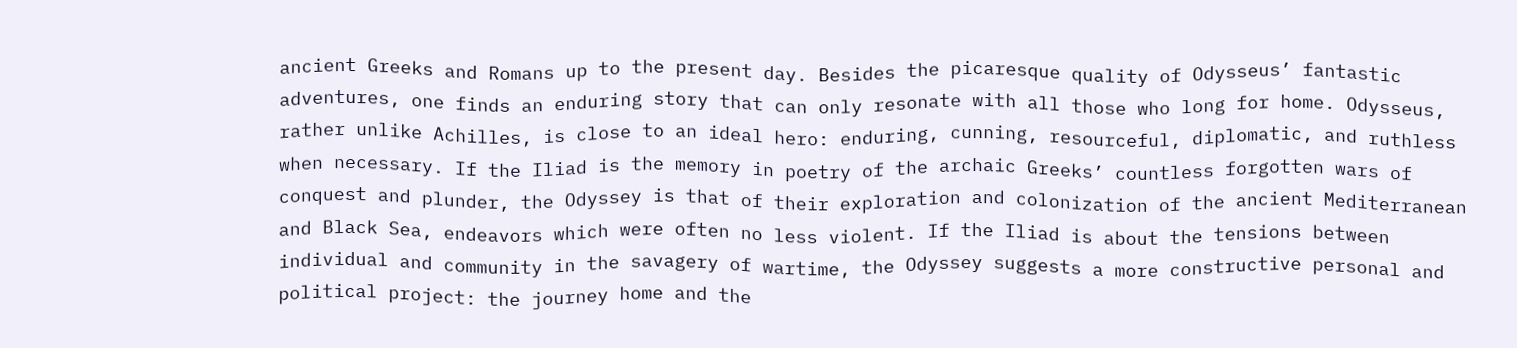ancient Greeks and Romans up to the present day. Besides the picaresque quality of Odysseus’ fantastic adventures, one finds an enduring story that can only resonate with all those who long for home. Odysseus, rather unlike Achilles, is close to an ideal hero: enduring, cunning, resourceful, diplomatic, and ruthless when necessary. If the Iliad is the memory in poetry of the archaic Greeks’ countless forgotten wars of conquest and plunder, the Odyssey is that of their exploration and colonization of the ancient Mediterranean and Black Sea, endeavors which were often no less violent. If the Iliad is about the tensions between individual and community in the savagery of wartime, the Odyssey suggests a more constructive personal and political project: the journey home and the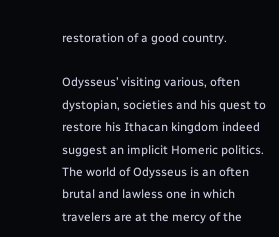restoration of a good country.

Odysseus’ visiting various, often dystopian, societies and his quest to restore his Ithacan kingdom indeed suggest an implicit Homeric politics. The world of Odysseus is an often brutal and lawless one in which travelers are at the mercy of the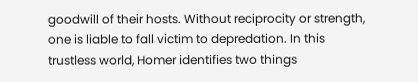goodwill of their hosts. Without reciprocity or strength, one is liable to fall victim to depredation. In this trustless world, Homer identifies two things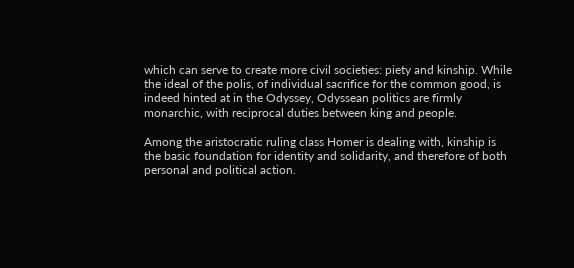which can serve to create more civil societies: piety and kinship. While the ideal of the polis, of individual sacrifice for the common good, is indeed hinted at in the Odyssey, Odyssean politics are firmly monarchic, with reciprocal duties between king and people.

Among the aristocratic ruling class Homer is dealing with, kinship is the basic foundation for identity and solidarity, and therefore of both personal and political action.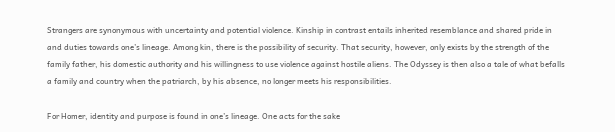Strangers are synonymous with uncertainty and potential violence. Kinship in contrast entails inherited resemblance and shared pride in and duties towards one’s lineage. Among kin, there is the possibility of security. That security, however, only exists by the strength of the family father, his domestic authority and his willingness to use violence against hostile aliens. The Odyssey is then also a tale of what befalls a family and country when the patriarch, by his absence, no longer meets his responsibilities.

For Homer, identity and purpose is found in one’s lineage. One acts for the sake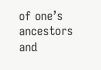of one’s ancestors and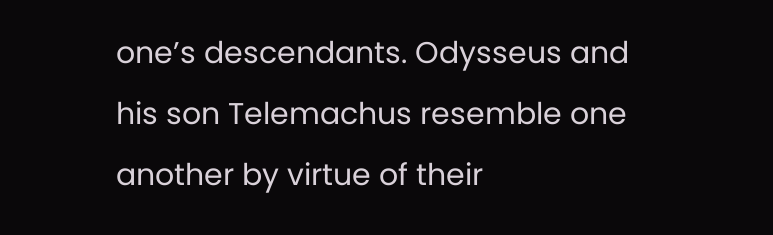one’s descendants. Odysseus and his son Telemachus resemble one another by virtue of their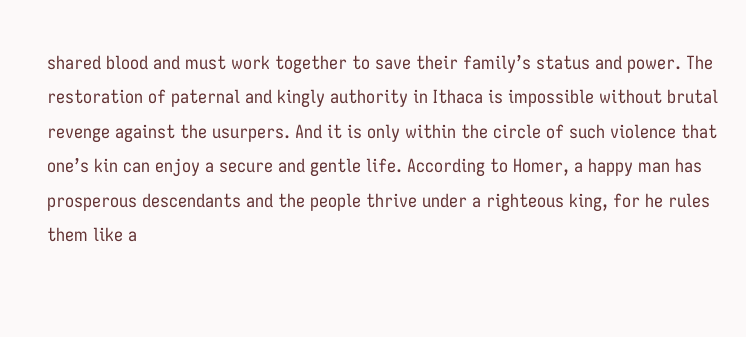shared blood and must work together to save their family’s status and power. The restoration of paternal and kingly authority in Ithaca is impossible without brutal revenge against the usurpers. And it is only within the circle of such violence that one’s kin can enjoy a secure and gentle life. According to Homer, a happy man has prosperous descendants and the people thrive under a righteous king, for he rules them like a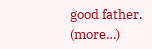good father. (more…)